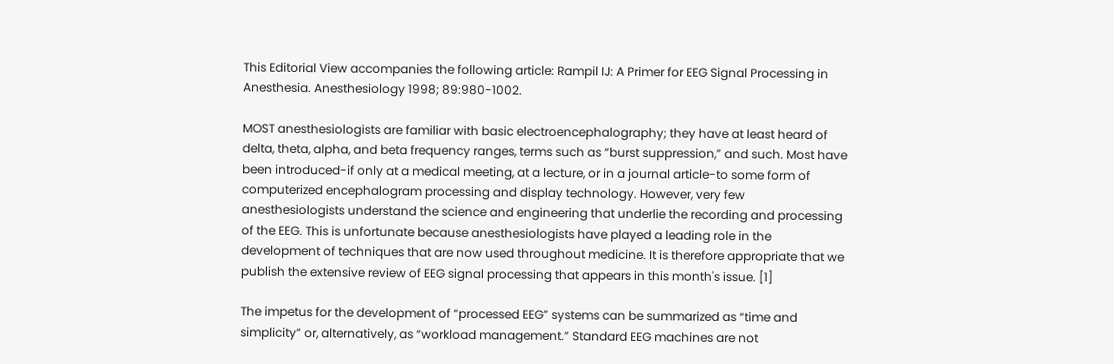This Editorial View accompanies the following article: Rampil IJ: A Primer for EEG Signal Processing in Anesthesia. Anesthesiology 1998; 89:980-1002.

MOST anesthesiologists are familiar with basic electroencephalography; they have at least heard of delta, theta, alpha, and beta frequency ranges, terms such as “burst suppression,” and such. Most have been introduced-if only at a medical meeting, at a lecture, or in a journal article-to some form of computerized encephalogram processing and display technology. However, very few anesthesiologists understand the science and engineering that underlie the recording and processing of the EEG. This is unfortunate because anesthesiologists have played a leading role in the development of techniques that are now used throughout medicine. It is therefore appropriate that we publish the extensive review of EEG signal processing that appears in this month's issue. [1]

The impetus for the development of “processed EEG” systems can be summarized as “time and simplicity” or, alternatively, as “workload management.” Standard EEG machines are not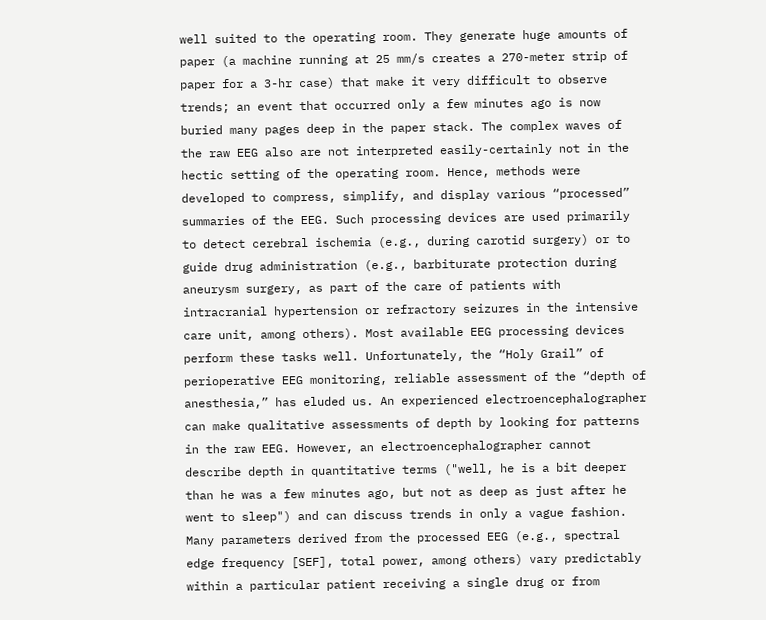well suited to the operating room. They generate huge amounts of paper (a machine running at 25 mm/s creates a 270-meter strip of paper for a 3-hr case) that make it very difficult to observe trends; an event that occurred only a few minutes ago is now buried many pages deep in the paper stack. The complex waves of the raw EEG also are not interpreted easily-certainly not in the hectic setting of the operating room. Hence, methods were developed to compress, simplify, and display various “processed” summaries of the EEG. Such processing devices are used primarily to detect cerebral ischemia (e.g., during carotid surgery) or to guide drug administration (e.g., barbiturate protection during aneurysm surgery, as part of the care of patients with intracranial hypertension or refractory seizures in the intensive care unit, among others). Most available EEG processing devices perform these tasks well. Unfortunately, the “Holy Grail” of perioperative EEG monitoring, reliable assessment of the “depth of anesthesia,” has eluded us. An experienced electroencephalographer can make qualitative assessments of depth by looking for patterns in the raw EEG. However, an electroencephalographer cannot describe depth in quantitative terms ("well, he is a bit deeper than he was a few minutes ago, but not as deep as just after he went to sleep") and can discuss trends in only a vague fashion. Many parameters derived from the processed EEG (e.g., spectral edge frequency [SEF], total power, among others) vary predictably within a particular patient receiving a single drug or from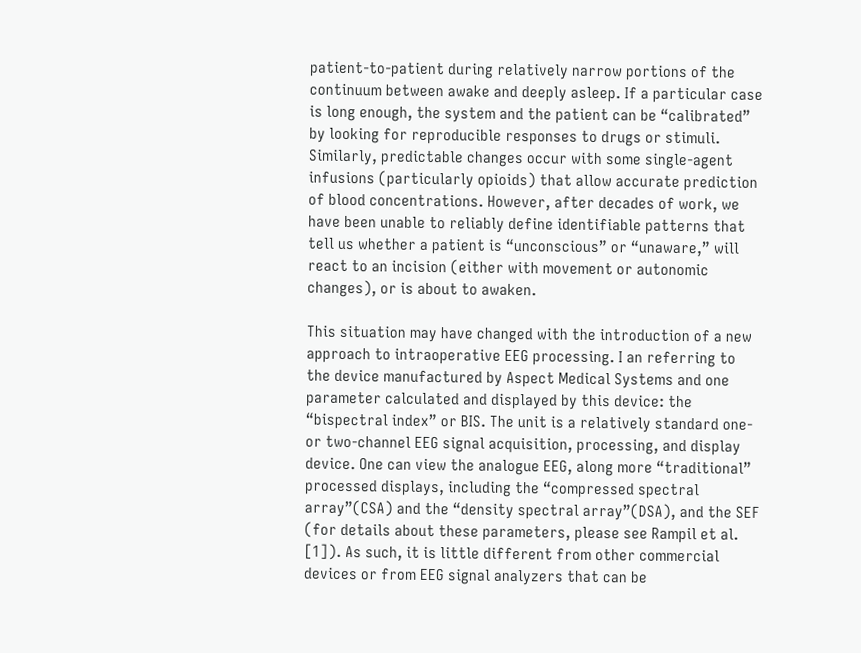patient-to-patient during relatively narrow portions of the continuum between awake and deeply asleep. If a particular case is long enough, the system and the patient can be “calibrated” by looking for reproducible responses to drugs or stimuli. Similarly, predictable changes occur with some single-agent infusions (particularly opioids) that allow accurate prediction of blood concentrations. However, after decades of work, we have been unable to reliably define identifiable patterns that tell us whether a patient is “unconscious” or “unaware,” will react to an incision (either with movement or autonomic changes), or is about to awaken.

This situation may have changed with the introduction of a new approach to intraoperative EEG processing. I an referring to the device manufactured by Aspect Medical Systems and one parameter calculated and displayed by this device: the “bispectral index” or BIS. The unit is a relatively standard one- or two-channel EEG signal acquisition, processing, and display device. One can view the analogue EEG, along more “traditional” processed displays, including the “compressed spectral array”(CSA) and the “density spectral array”(DSA), and the SEF (for details about these parameters, please see Rampil et al. [1]). As such, it is little different from other commercial devices or from EEG signal analyzers that can be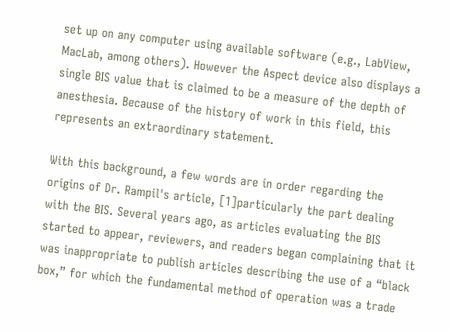set up on any computer using available software (e.g., LabView, MacLab, among others). However the Aspect device also displays a single BIS value that is claimed to be a measure of the depth of anesthesia. Because of the history of work in this field, this represents an extraordinary statement.

With this background, a few words are in order regarding the origins of Dr. Rampil's article, [1]particularly the part dealing with the BIS. Several years ago, as articles evaluating the BIS started to appear, reviewers, and readers began complaining that it was inappropriate to publish articles describing the use of a “black box,” for which the fundamental method of operation was a trade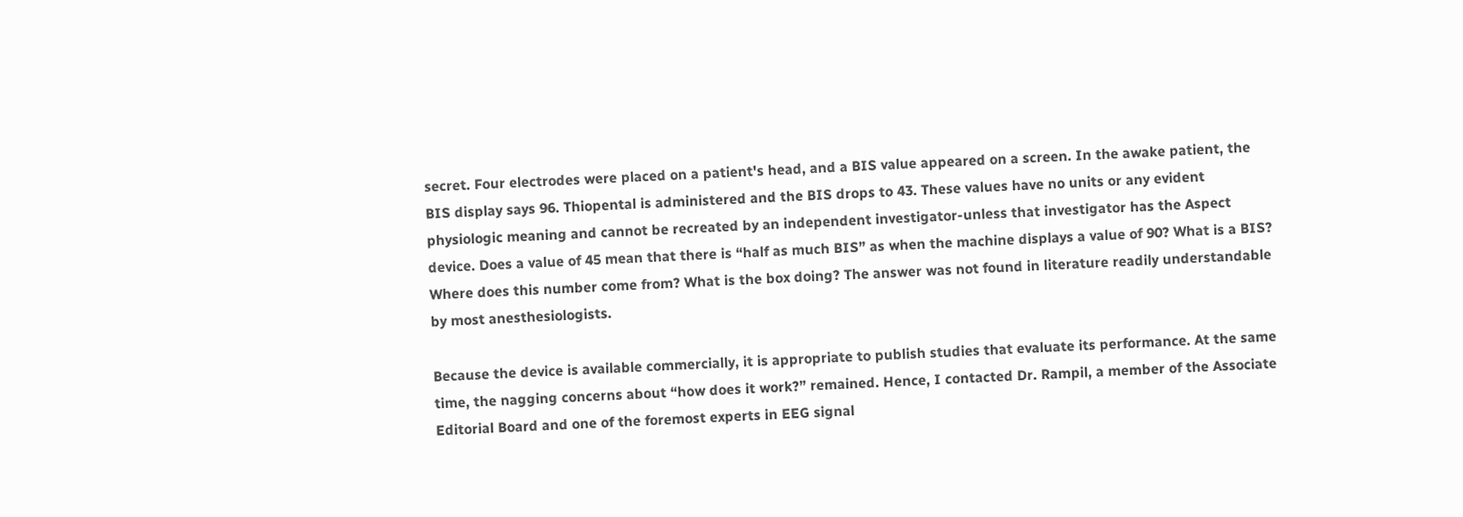secret. Four electrodes were placed on a patient's head, and a BIS value appeared on a screen. In the awake patient, the BIS display says 96. Thiopental is administered and the BIS drops to 43. These values have no units or any evident physiologic meaning and cannot be recreated by an independent investigator-unless that investigator has the Aspect device. Does a value of 45 mean that there is “half as much BIS” as when the machine displays a value of 90? What is a BIS? Where does this number come from? What is the box doing? The answer was not found in literature readily understandable by most anesthesiologists.

Because the device is available commercially, it is appropriate to publish studies that evaluate its performance. At the same time, the nagging concerns about “how does it work?” remained. Hence, I contacted Dr. Rampil, a member of the Associate Editorial Board and one of the foremost experts in EEG signal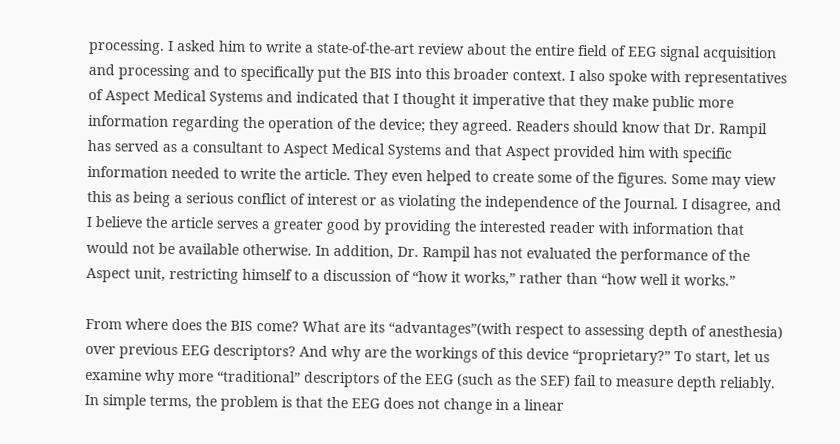processing. I asked him to write a state-of-the-art review about the entire field of EEG signal acquisition and processing and to specifically put the BIS into this broader context. I also spoke with representatives of Aspect Medical Systems and indicated that I thought it imperative that they make public more information regarding the operation of the device; they agreed. Readers should know that Dr. Rampil has served as a consultant to Aspect Medical Systems and that Aspect provided him with specific information needed to write the article. They even helped to create some of the figures. Some may view this as being a serious conflict of interest or as violating the independence of the Journal. I disagree, and I believe the article serves a greater good by providing the interested reader with information that would not be available otherwise. In addition, Dr. Rampil has not evaluated the performance of the Aspect unit, restricting himself to a discussion of “how it works,” rather than “how well it works.”

From where does the BIS come? What are its “advantages”(with respect to assessing depth of anesthesia) over previous EEG descriptors? And why are the workings of this device “proprietary?” To start, let us examine why more “traditional” descriptors of the EEG (such as the SEF) fail to measure depth reliably. In simple terms, the problem is that the EEG does not change in a linear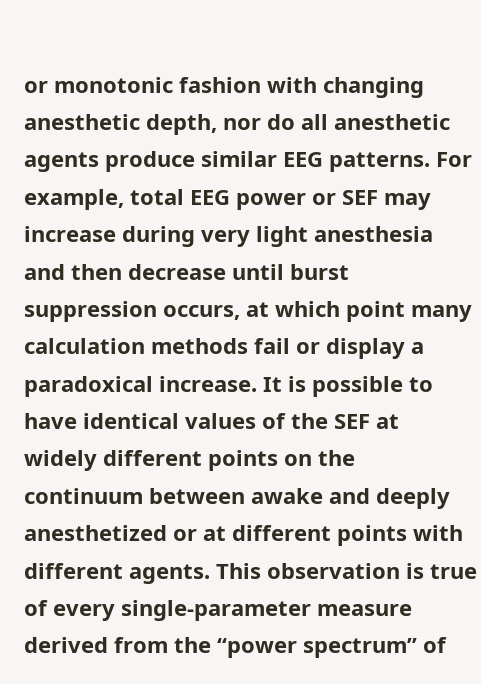or monotonic fashion with changing anesthetic depth, nor do all anesthetic agents produce similar EEG patterns. For example, total EEG power or SEF may increase during very light anesthesia and then decrease until burst suppression occurs, at which point many calculation methods fail or display a paradoxical increase. It is possible to have identical values of the SEF at widely different points on the continuum between awake and deeply anesthetized or at different points with different agents. This observation is true of every single-parameter measure derived from the “power spectrum” of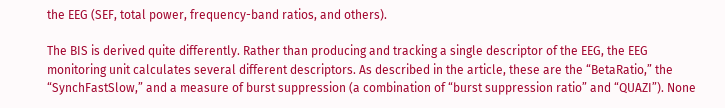the EEG (SEF, total power, frequency-band ratios, and others).

The BIS is derived quite differently. Rather than producing and tracking a single descriptor of the EEG, the EEG monitoring unit calculates several different descriptors. As described in the article, these are the “BetaRatio,” the “SynchFastSlow,” and a measure of burst suppression (a combination of “burst suppression ratio” and “QUAZI”). None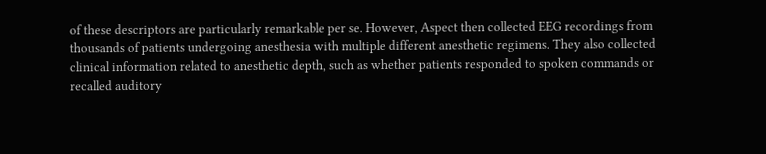of these descriptors are particularly remarkable per se. However, Aspect then collected EEG recordings from thousands of patients undergoing anesthesia with multiple different anesthetic regimens. They also collected clinical information related to anesthetic depth, such as whether patients responded to spoken commands or recalled auditory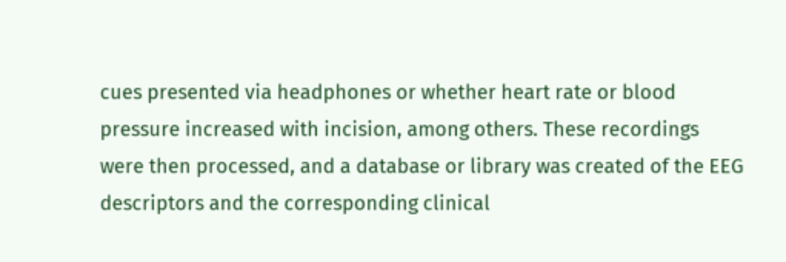cues presented via headphones or whether heart rate or blood pressure increased with incision, among others. These recordings were then processed, and a database or library was created of the EEG descriptors and the corresponding clinical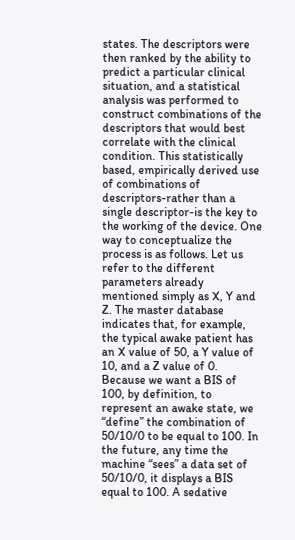states. The descriptors were then ranked by the ability to predict a particular clinical situation, and a statistical analysis was performed to construct combinations of the descriptors that would best correlate with the clinical condition. This statistically based, empirically derived use of combinations of descriptors-rather than a single descriptor-is the key to the working of the device. One way to conceptualize the process is as follows. Let us refer to the different parameters already mentioned simply as X, Y and Z. The master database indicates that, for example, the typical awake patient has an X value of 50, a Y value of 10, and a Z value of 0. Because we want a BIS of 100, by definition, to represent an awake state, we “define” the combination of 50/10/0 to be equal to 100. In the future, any time the machine “sees” a data set of 50/10/0, it displays a BIS equal to 100. A sedative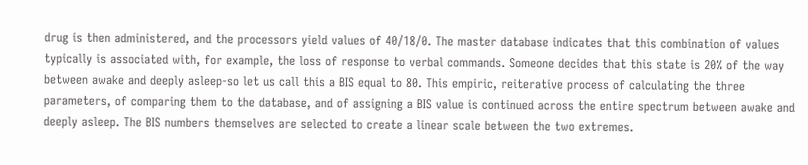drug is then administered, and the processors yield values of 40/18/0. The master database indicates that this combination of values typically is associated with, for example, the loss of response to verbal commands. Someone decides that this state is 20% of the way between awake and deeply asleep-so let us call this a BIS equal to 80. This empiric, reiterative process of calculating the three parameters, of comparing them to the database, and of assigning a BIS value is continued across the entire spectrum between awake and deeply asleep. The BIS numbers themselves are selected to create a linear scale between the two extremes.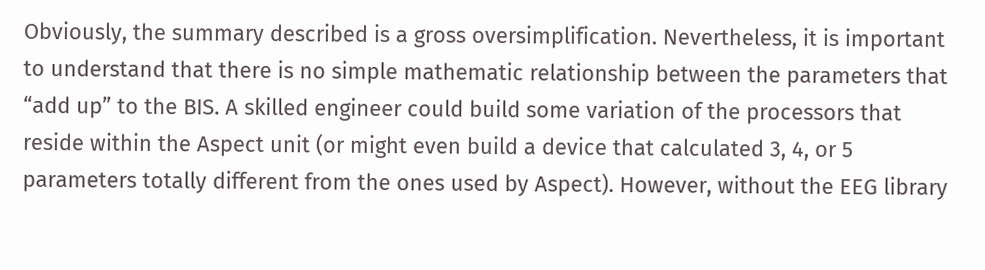Obviously, the summary described is a gross oversimplification. Nevertheless, it is important to understand that there is no simple mathematic relationship between the parameters that “add up” to the BIS. A skilled engineer could build some variation of the processors that reside within the Aspect unit (or might even build a device that calculated 3, 4, or 5 parameters totally different from the ones used by Aspect). However, without the EEG library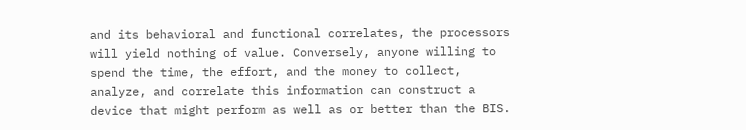and its behavioral and functional correlates, the processors will yield nothing of value. Conversely, anyone willing to spend the time, the effort, and the money to collect, analyze, and correlate this information can construct a device that might perform as well as or better than the BIS.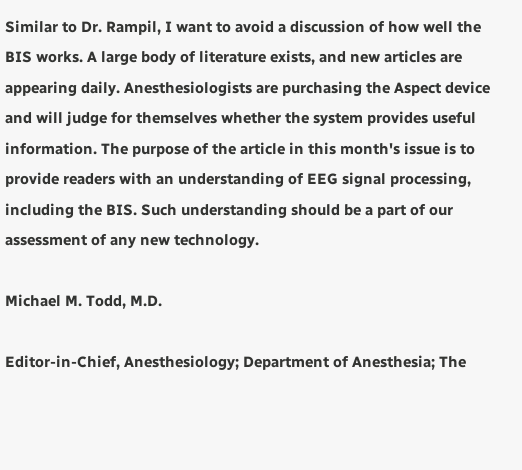Similar to Dr. Rampil, I want to avoid a discussion of how well the BIS works. A large body of literature exists, and new articles are appearing daily. Anesthesiologists are purchasing the Aspect device and will judge for themselves whether the system provides useful information. The purpose of the article in this month's issue is to provide readers with an understanding of EEG signal processing, including the BIS. Such understanding should be a part of our assessment of any new technology.

Michael M. Todd, M.D.

Editor-in-Chief, Anesthesiology; Department of Anesthesia; The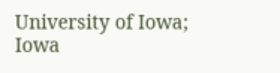University of Iowa; Iowa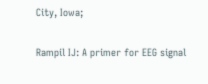City, Iowa;

Rampil IJ: A primer for EEG signal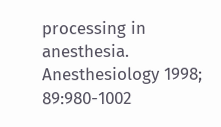processing in anesthesia. Anesthesiology 1998; 89:980-1002